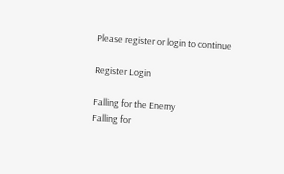Please register or login to continue

Register Login

Falling for the Enemy
Falling for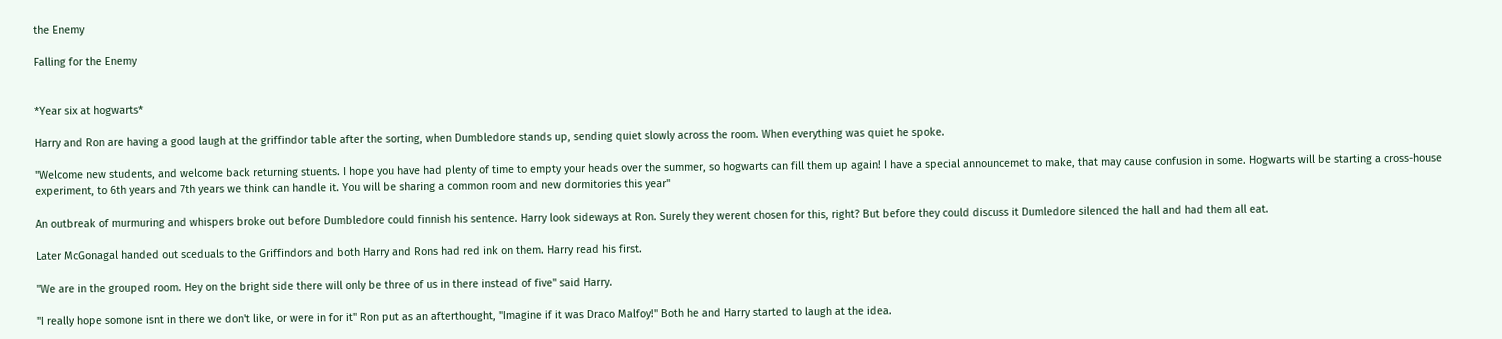the Enemy

Falling for the Enemy


*Year six at hogwarts*

Harry and Ron are having a good laugh at the griffindor table after the sorting, when Dumbledore stands up, sending quiet slowly across the room. When everything was quiet he spoke.

"Welcome new students, and welcome back returning stuents. I hope you have had plenty of time to empty your heads over the summer, so hogwarts can fill them up again! I have a special announcemet to make, that may cause confusion in some. Hogwarts will be starting a cross-house experiment, to 6th years and 7th years we think can handle it. You will be sharing a common room and new dormitories this year"

An outbreak of murmuring and whispers broke out before Dumbledore could finnish his sentence. Harry look sideways at Ron. Surely they werent chosen for this, right? But before they could discuss it Dumledore silenced the hall and had them all eat.

Later McGonagal handed out sceduals to the Griffindors and both Harry and Rons had red ink on them. Harry read his first.

"We are in the grouped room. Hey on the bright side there will only be three of us in there instead of five" said Harry.

"I really hope somone isnt in there we don't like, or were in for it" Ron put as an afterthought, "Imagine if it was Draco Malfoy!" Both he and Harry started to laugh at the idea.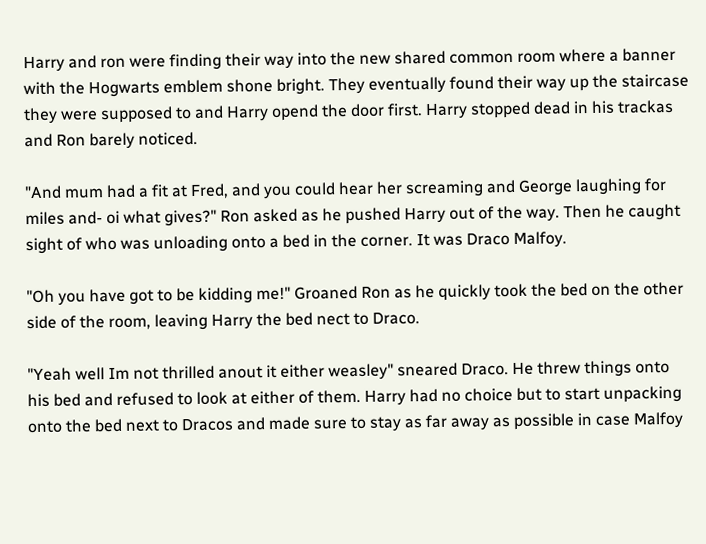Harry and ron were finding their way into the new shared common room where a banner with the Hogwarts emblem shone bright. They eventually found their way up the staircase they were supposed to and Harry opend the door first. Harry stopped dead in his trackas and Ron barely noticed.

"And mum had a fit at Fred, and you could hear her screaming and George laughing for miles and- oi what gives?" Ron asked as he pushed Harry out of the way. Then he caught sight of who was unloading onto a bed in the corner. It was Draco Malfoy.

"Oh you have got to be kidding me!" Groaned Ron as he quickly took the bed on the other side of the room, leaving Harry the bed nect to Draco.

"Yeah well Im not thrilled anout it either weasley" sneared Draco. He threw things onto his bed and refused to look at either of them. Harry had no choice but to start unpacking onto the bed next to Dracos and made sure to stay as far away as possible in case Malfoy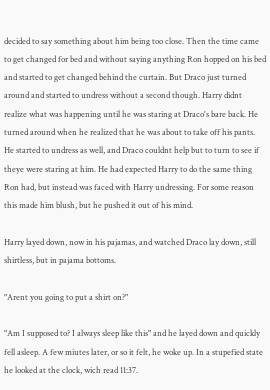decided to say something about him being too close. Then the time came to get changed for bed and without saying anything Ron hopped on his bed and started to get changed behind the curtain. But Draco just turned around and started to undress without a second though. Harry didnt realize what was happening until he was staring at Draco's bare back. He turned around when he realized that he was about to take off his pants. He started to undress as well, and Draco couldnt help but to turn to see if theye were staring at him. He had expected Harry to do the same thing Ron had, but instead was faced with Harry undressing. For some reason this made him blush, but he pushed it out of his mind.

Harry layed down, now in his pajamas, and watched Draco lay down, still shirtless, but in pajama bottoms.

"Arent you going to put a shirt on?"

"Am I supposed to? I always sleep like this" and he layed down and quickly fell asleep. A few miutes later, or so it felt, he woke up. In a stupefied state he looked at the clock, wich read 11:37.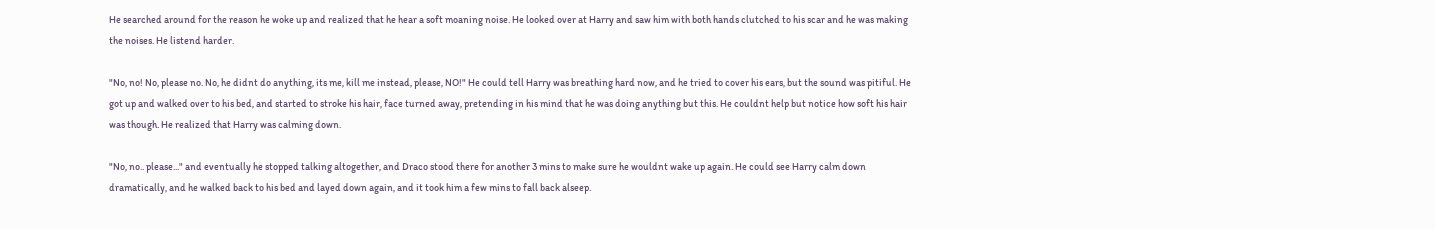He searched around for the reason he woke up and realized that he hear a soft moaning noise. He looked over at Harry and saw him with both hands clutched to his scar and he was making the noises. He listend harder.

"No, no! No, please no. No, he didnt do anything, its me, kill me instead, please, NO!" He could tell Harry was breathing hard now, and he tried to cover his ears, but the sound was pitiful. He got up and walked over to his bed, and started to stroke his hair, face turned away, pretending in his mind that he was doing anything but this. He couldnt help but notice how soft his hair was though. He realized that Harry was calming down.

"No, no.. please..." and eventually he stopped talking altogether, and Draco stood there for another 3 mins to make sure he wouldnt wake up again. He could see Harry calm down dramatically, and he walked back to his bed and layed down again, and it took him a few mins to fall back alseep.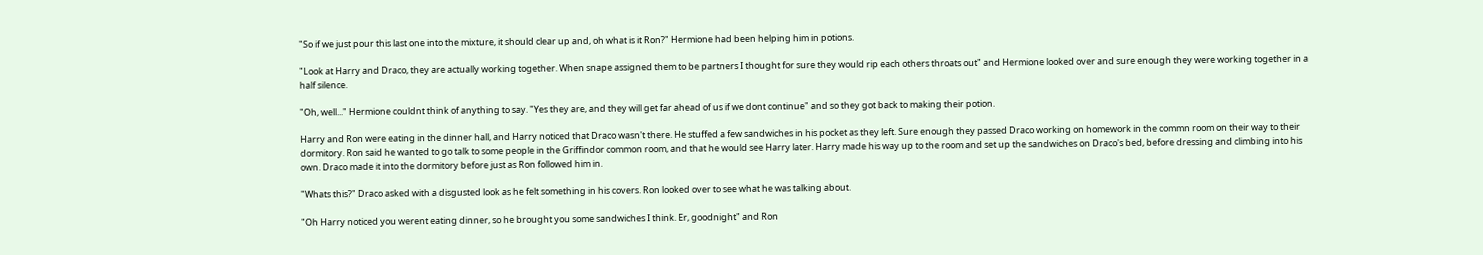"So if we just pour this last one into the mixture, it should clear up and, oh what is it Ron?" Hermione had been helping him in potions.

"Look at Harry and Draco, they are actually working together. When snape assigned them to be partners I thought for sure they would rip each others throats out" and Hermione looked over and sure enough they were working together in a half silence.

"Oh, well..." Hermione couldnt think of anything to say. "Yes they are, and they will get far ahead of us if we dont continue" and so they got back to making their potion.

Harry and Ron were eating in the dinner hall, and Harry noticed that Draco wasn't there. He stuffed a few sandwiches in his pocket as they left. Sure enough they passed Draco working on homework in the commn room on their way to their dormitory. Ron said he wanted to go talk to some people in the Griffindor common room, and that he would see Harry later. Harry made his way up to the room and set up the sandwiches on Draco's bed, before dressing and climbing into his own. Draco made it into the dormitory before just as Ron followed him in.

"Whats this?" Draco asked with a disgusted look as he felt something in his covers. Ron looked over to see what he was talking about.

"Oh Harry noticed you werent eating dinner, so he brought you some sandwiches I think. Er, goodnight" and Ron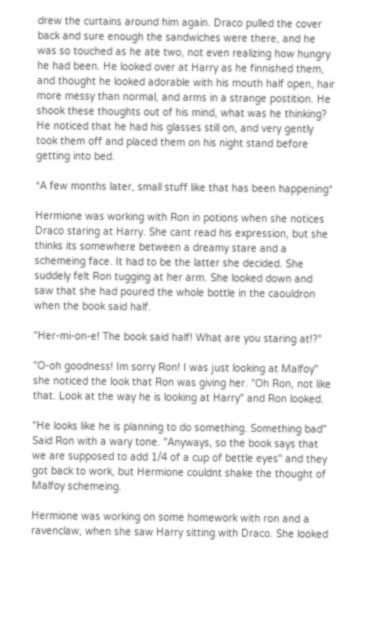drew the curtains around him again. Draco pulled the cover back and sure enough the sandwiches were there, and he was so touched as he ate two, not even realizing how hungry he had been. He looked over at Harry as he finnished them, and thought he looked adorable with his mouth half open, hair more messy than normal, and arms in a strange postition. He shook these thoughts out of his mind, what was he thinking? He noticed that he had his glasses still on, and very gently took them off and placed them on his night stand before getting into bed.

*A few months later, small stuff like that has been happening*

Hermione was working with Ron in potions when she notices Draco staring at Harry. She cant read his expression, but she thinks its somewhere between a dreamy stare and a schemeing face. It had to be the latter she decided. She suddely felt Ron tugging at her arm. She looked down and saw that she had poured the whole bottle in the caouldron when the book said half.

"Her-mi-on-e! The book said half! What are you staring at!?"

"O-oh goodness! Im sorry Ron! I was just looking at Malfoy" she noticed the look that Ron was giving her. "Oh Ron, not like that. Look at the way he is looking at Harry" and Ron looked.

"He looks like he is planning to do something. Something bad" Said Ron with a wary tone. "Anyways, so the book says that we are supposed to add 1/4 of a cup of bettle eyes" and they got back to work, but Hermione couldnt shake the thought of Malfoy schemeing.

Hermione was working on some homework with ron and a ravenclaw, when she saw Harry sitting with Draco. She looked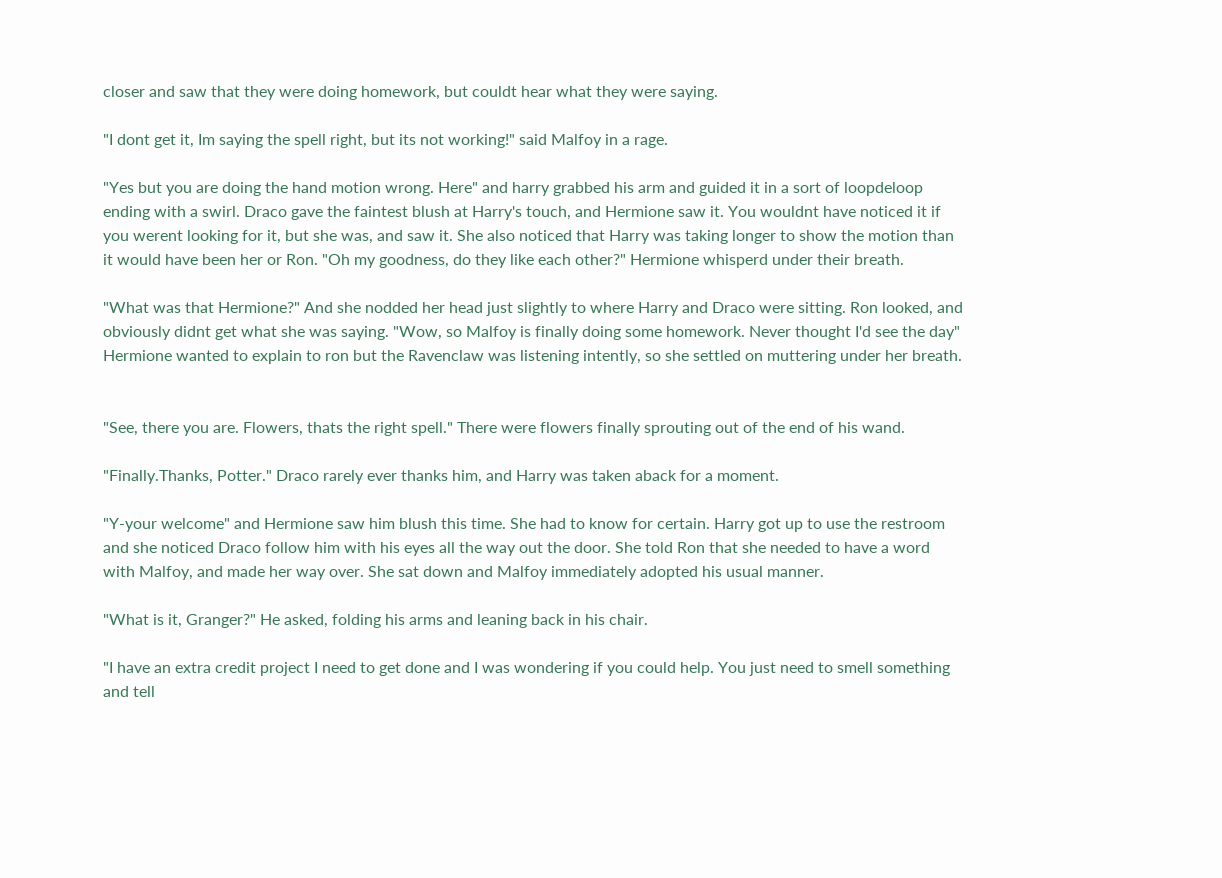closer and saw that they were doing homework, but couldt hear what they were saying.

"I dont get it, Im saying the spell right, but its not working!" said Malfoy in a rage.

"Yes but you are doing the hand motion wrong. Here" and harry grabbed his arm and guided it in a sort of loopdeloop ending with a swirl. Draco gave the faintest blush at Harry's touch, and Hermione saw it. You wouldnt have noticed it if you werent looking for it, but she was, and saw it. She also noticed that Harry was taking longer to show the motion than it would have been her or Ron. "Oh my goodness, do they like each other?" Hermione whisperd under their breath.

"What was that Hermione?" And she nodded her head just slightly to where Harry and Draco were sitting. Ron looked, and obviously didnt get what she was saying. "Wow, so Malfoy is finally doing some homework. Never thought I'd see the day" Hermione wanted to explain to ron but the Ravenclaw was listening intently, so she settled on muttering under her breath.


"See, there you are. Flowers, thats the right spell." There were flowers finally sprouting out of the end of his wand.

"Finally.Thanks, Potter." Draco rarely ever thanks him, and Harry was taken aback for a moment.

"Y-your welcome" and Hermione saw him blush this time. She had to know for certain. Harry got up to use the restroom and she noticed Draco follow him with his eyes all the way out the door. She told Ron that she needed to have a word with Malfoy, and made her way over. She sat down and Malfoy immediately adopted his usual manner.

"What is it, Granger?" He asked, folding his arms and leaning back in his chair.

"I have an extra credit project I need to get done and I was wondering if you could help. You just need to smell something and tell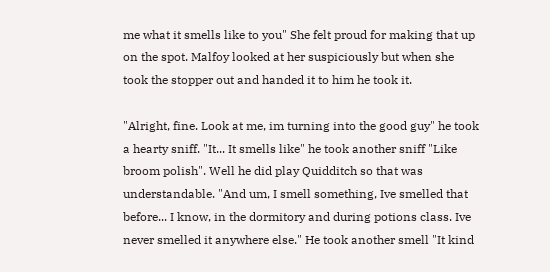me what it smells like to you" She felt proud for making that up on the spot. Malfoy looked at her suspiciously but when she took the stopper out and handed it to him he took it.

"Alright, fine. Look at me, im turning into the good guy" he took a hearty sniff. "It... It smells like" he took another sniff "Like broom polish". Well he did play Quidditch so that was understandable. "And um, I smell something, Ive smelled that before... I know, in the dormitory and during potions class. Ive never smelled it anywhere else." He took another smell "It kind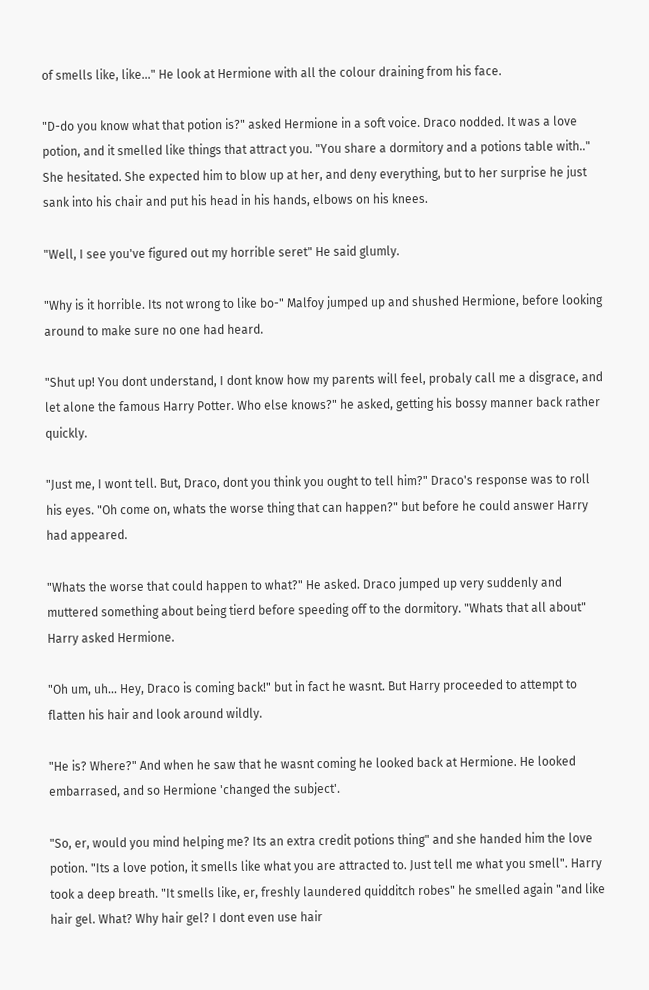of smells like, like..." He look at Hermione with all the colour draining from his face.

"D-do you know what that potion is?" asked Hermione in a soft voice. Draco nodded. It was a love potion, and it smelled like things that attract you. "You share a dormitory and a potions table with.." She hesitated. She expected him to blow up at her, and deny everything, but to her surprise he just sank into his chair and put his head in his hands, elbows on his knees.

"Well, I see you've figured out my horrible seret" He said glumly.

"Why is it horrible. Its not wrong to like bo-" Malfoy jumped up and shushed Hermione, before looking around to make sure no one had heard.

"Shut up! You dont understand, I dont know how my parents will feel, probaly call me a disgrace, and let alone the famous Harry Potter. Who else knows?" he asked, getting his bossy manner back rather quickly.

"Just me, I wont tell. But, Draco, dont you think you ought to tell him?" Draco's response was to roll his eyes. "Oh come on, whats the worse thing that can happen?" but before he could answer Harry had appeared.

"Whats the worse that could happen to what?" He asked. Draco jumped up very suddenly and muttered something about being tierd before speeding off to the dormitory. "Whats that all about" Harry asked Hermione.

"Oh um, uh... Hey, Draco is coming back!" but in fact he wasnt. But Harry proceeded to attempt to flatten his hair and look around wildly.

"He is? Where?" And when he saw that he wasnt coming he looked back at Hermione. He looked embarrased, and so Hermione 'changed the subject'.

"So, er, would you mind helping me? Its an extra credit potions thing" and she handed him the love potion. "Its a love potion, it smells like what you are attracted to. Just tell me what you smell". Harry took a deep breath. "It smells like, er, freshly laundered quidditch robes" he smelled again "and like hair gel. What? Why hair gel? I dont even use hair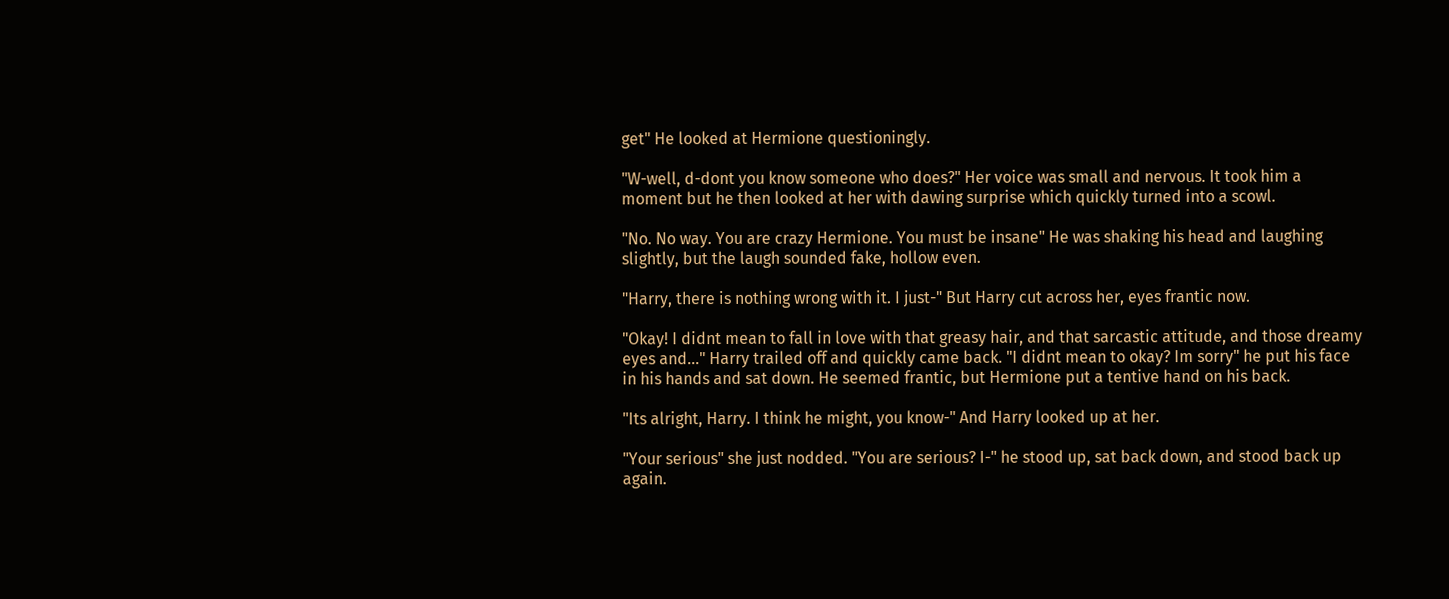get" He looked at Hermione questioningly.

"W-well, d-dont you know someone who does?" Her voice was small and nervous. It took him a moment but he then looked at her with dawing surprise which quickly turned into a scowl.

"No. No way. You are crazy Hermione. You must be insane" He was shaking his head and laughing slightly, but the laugh sounded fake, hollow even.

"Harry, there is nothing wrong with it. I just-" But Harry cut across her, eyes frantic now.

"Okay! I didnt mean to fall in love with that greasy hair, and that sarcastic attitude, and those dreamy eyes and..." Harry trailed off and quickly came back. "I didnt mean to okay? Im sorry" he put his face in his hands and sat down. He seemed frantic, but Hermione put a tentive hand on his back.

"Its alright, Harry. I think he might, you know-" And Harry looked up at her.

"Your serious" she just nodded. "You are serious? I-" he stood up, sat back down, and stood back up again.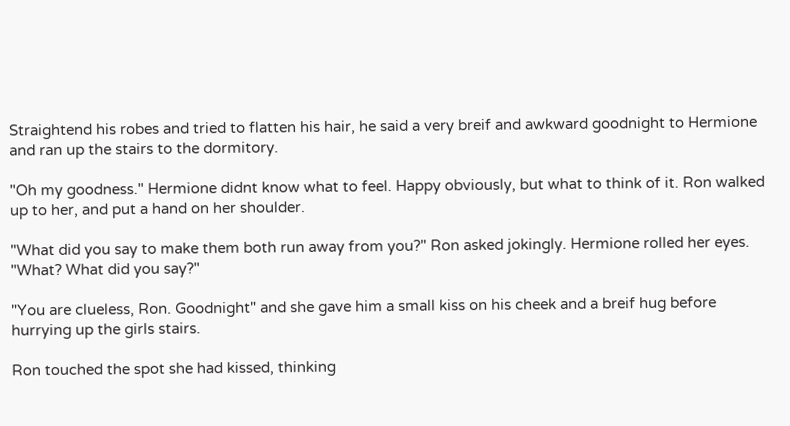Straightend his robes and tried to flatten his hair, he said a very breif and awkward goodnight to Hermione and ran up the stairs to the dormitory.

"Oh my goodness." Hermione didnt know what to feel. Happy obviously, but what to think of it. Ron walked up to her, and put a hand on her shoulder.

"What did you say to make them both run away from you?" Ron asked jokingly. Hermione rolled her eyes. "What? What did you say?"

"You are clueless, Ron. Goodnight" and she gave him a small kiss on his cheek and a breif hug before hurrying up the girls stairs.

Ron touched the spot she had kissed, thinking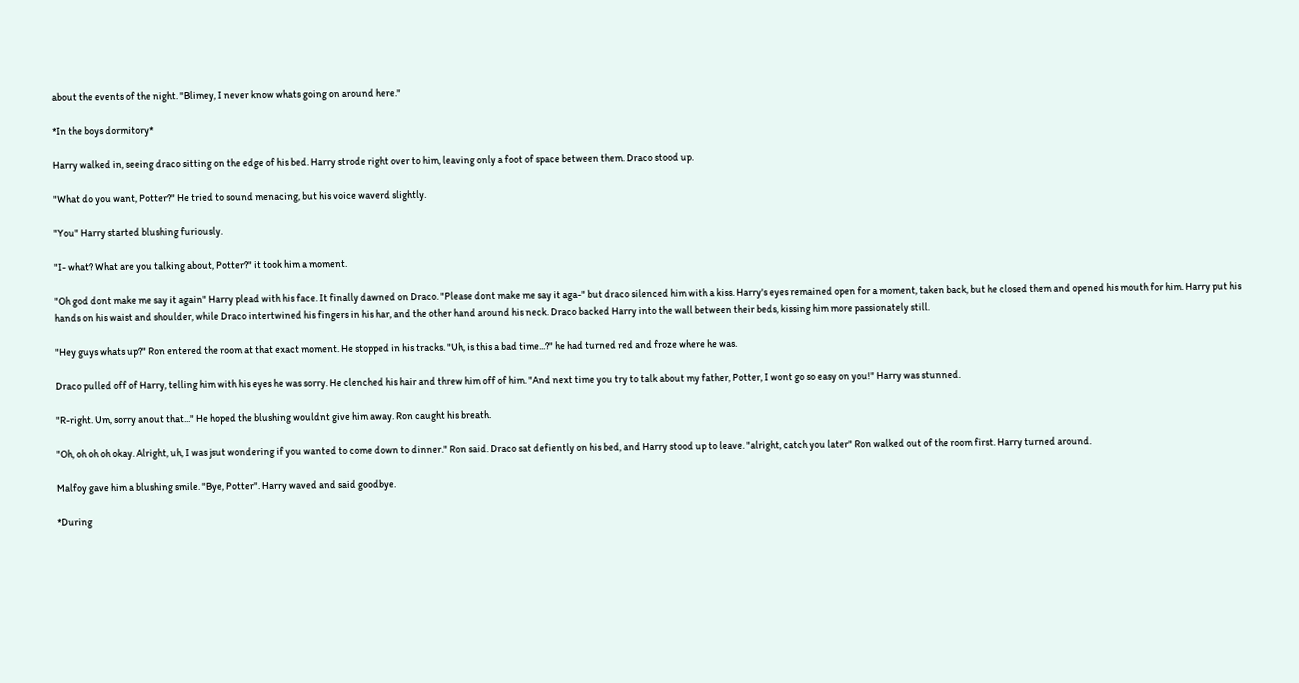about the events of the night. "Blimey, I never know whats going on around here."

*In the boys dormitory*

Harry walked in, seeing draco sitting on the edge of his bed. Harry strode right over to him, leaving only a foot of space between them. Draco stood up.

"What do you want, Potter?" He tried to sound menacing, but his voice waverd slightly.

"You" Harry started blushing furiously.

"I- what? What are you talking about, Potter?" it took him a moment.

"Oh god dont make me say it again" Harry plead with his face. It finally dawned on Draco. "Please dont make me say it aga-" but draco silenced him with a kiss. Harry's eyes remained open for a moment, taken back, but he closed them and opened his mouth for him. Harry put his hands on his waist and shoulder, while Draco intertwined his fingers in his har, and the other hand around his neck. Draco backed Harry into the wall between their beds, kissing him more passionately still.

"Hey guys whats up?" Ron entered the room at that exact moment. He stopped in his tracks. "Uh, is this a bad time...?" he had turned red and froze where he was.

Draco pulled off of Harry, telling him with his eyes he was sorry. He clenched his hair and threw him off of him. "And next time you try to talk about my father, Potter, I wont go so easy on you!" Harry was stunned.

"R-right. Um, sorry anout that..." He hoped the blushing wouldnt give him away. Ron caught his breath.

"Oh, oh oh oh okay. Alright, uh, I was jsut wondering if you wanted to come down to dinner." Ron said. Draco sat defiently on his bed, and Harry stood up to leave. "alright, catch you later" Ron walked out of the room first. Harry turned around.

Malfoy gave him a blushing smile. "Bye, Potter". Harry waved and said goodbye.

*During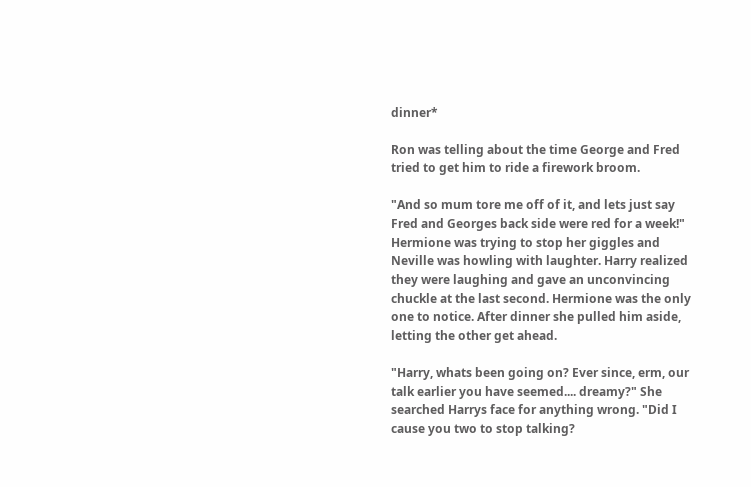dinner*

Ron was telling about the time George and Fred tried to get him to ride a firework broom.

"And so mum tore me off of it, and lets just say Fred and Georges back side were red for a week!" Hermione was trying to stop her giggles and Neville was howling with laughter. Harry realized they were laughing and gave an unconvincing chuckle at the last second. Hermione was the only one to notice. After dinner she pulled him aside, letting the other get ahead.

"Harry, whats been going on? Ever since, erm, our talk earlier you have seemed.... dreamy?" She searched Harrys face for anything wrong. "Did I cause you two to stop talking?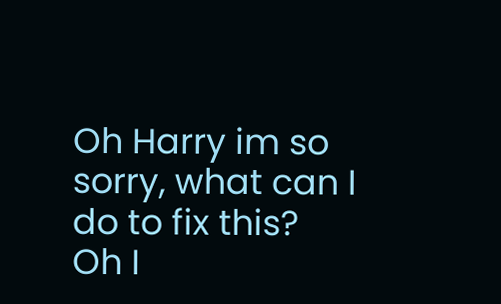Oh Harry im so sorry, what can I do to fix this? Oh I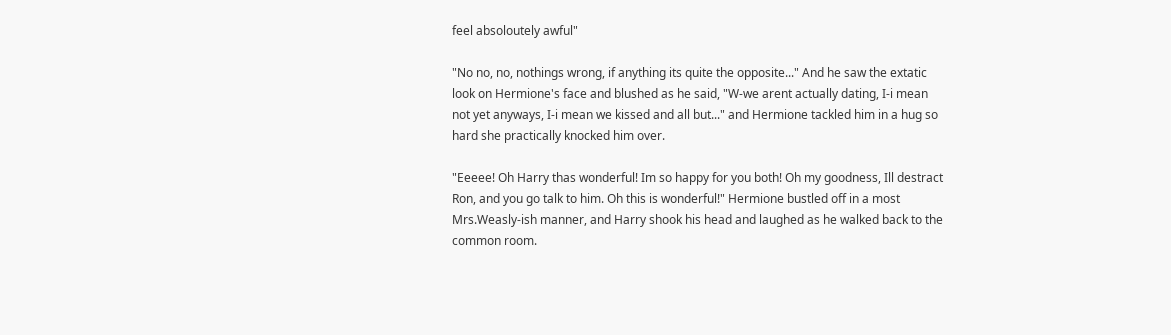feel absoloutely awful"

"No no, no, nothings wrong, if anything its quite the opposite..." And he saw the extatic look on Hermione's face and blushed as he said, "W-we arent actually dating, I-i mean not yet anyways, I-i mean we kissed and all but..." and Hermione tackled him in a hug so hard she practically knocked him over.

"Eeeee! Oh Harry thas wonderful! Im so happy for you both! Oh my goodness, Ill destract Ron, and you go talk to him. Oh this is wonderful!" Hermione bustled off in a most Mrs.Weasly-ish manner, and Harry shook his head and laughed as he walked back to the common room.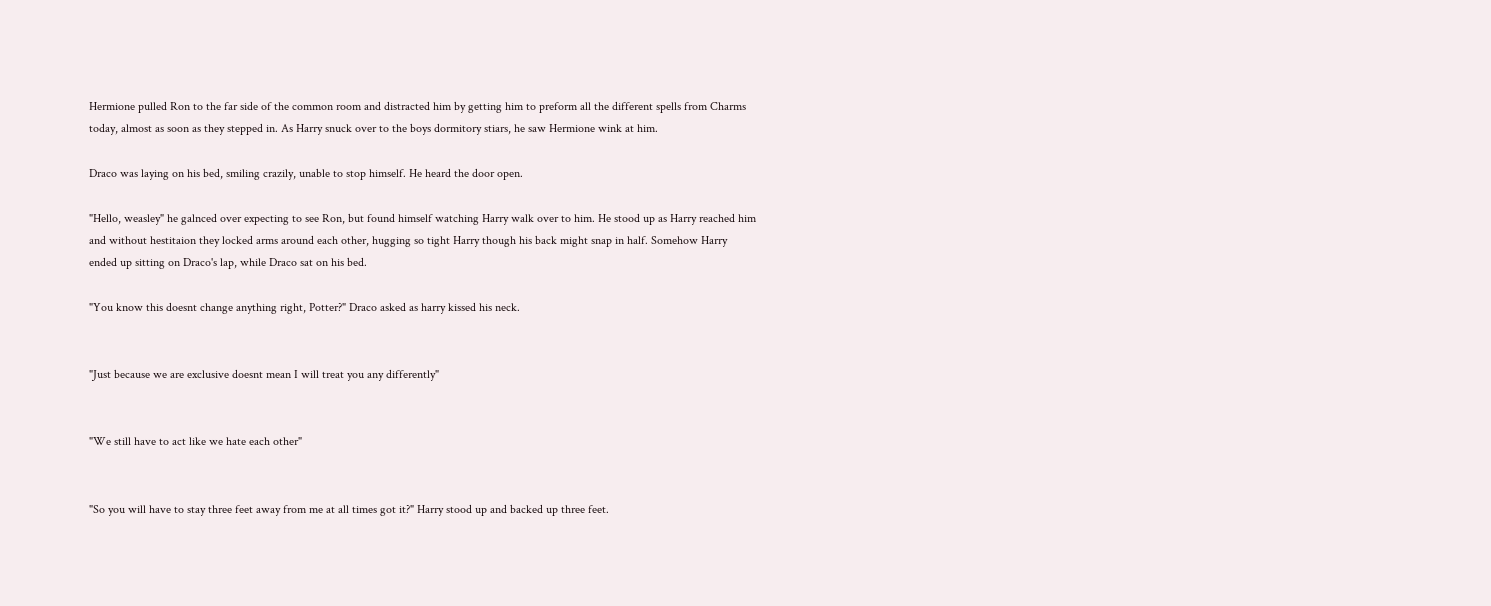Hermione pulled Ron to the far side of the common room and distracted him by getting him to preform all the different spells from Charms today, almost as soon as they stepped in. As Harry snuck over to the boys dormitory stiars, he saw Hermione wink at him.

Draco was laying on his bed, smiling crazily, unable to stop himself. He heard the door open.

"Hello, weasley" he galnced over expecting to see Ron, but found himself watching Harry walk over to him. He stood up as Harry reached him and without hestitaion they locked arms around each other, hugging so tight Harry though his back might snap in half. Somehow Harry ended up sitting on Draco's lap, while Draco sat on his bed.

"You know this doesnt change anything right, Potter?" Draco asked as harry kissed his neck.


"Just because we are exclusive doesnt mean I will treat you any differently"


"We still have to act like we hate each other"


"So you will have to stay three feet away from me at all times got it?" Harry stood up and backed up three feet.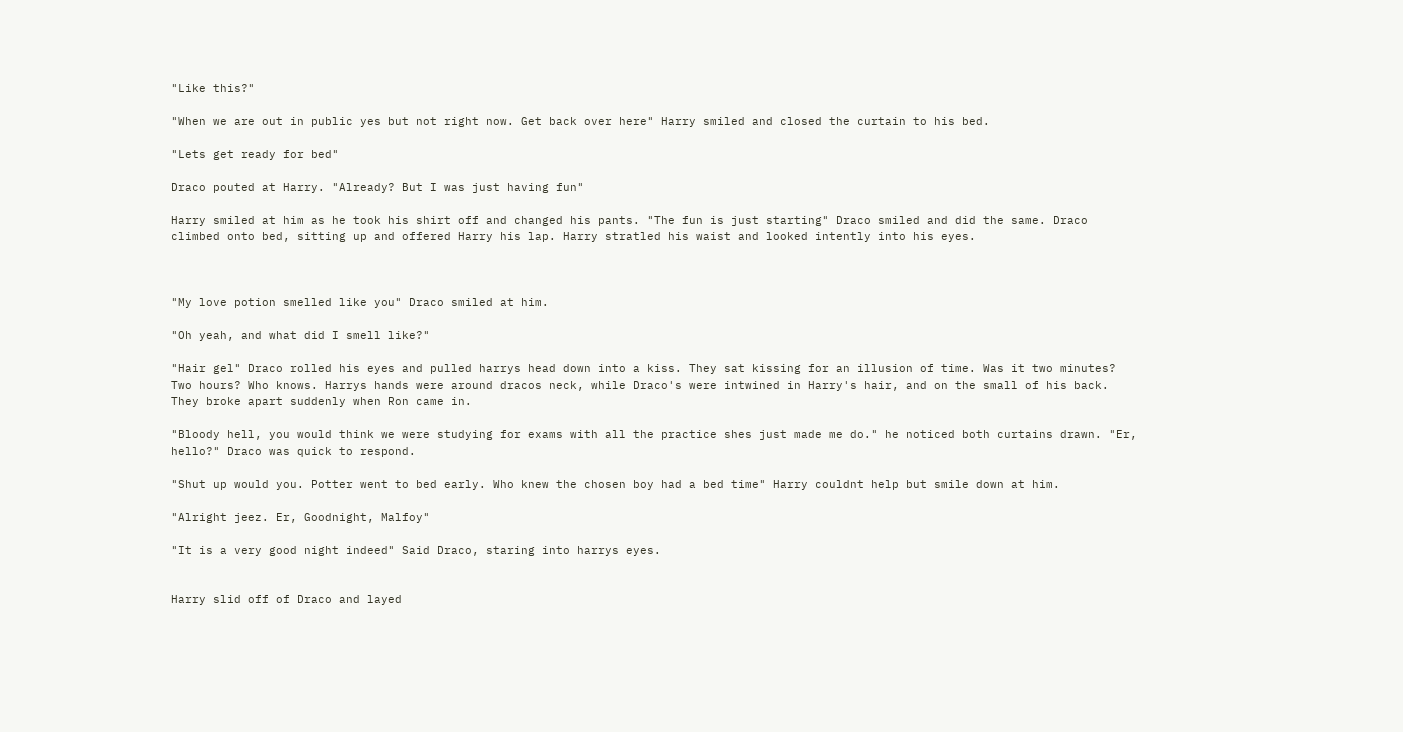"Like this?"

"When we are out in public yes but not right now. Get back over here" Harry smiled and closed the curtain to his bed.

"Lets get ready for bed"

Draco pouted at Harry. "Already? But I was just having fun"

Harry smiled at him as he took his shirt off and changed his pants. "The fun is just starting" Draco smiled and did the same. Draco climbed onto bed, sitting up and offered Harry his lap. Harry stratled his waist and looked intently into his eyes.



"My love potion smelled like you" Draco smiled at him.

"Oh yeah, and what did I smell like?"

"Hair gel" Draco rolled his eyes and pulled harrys head down into a kiss. They sat kissing for an illusion of time. Was it two minutes? Two hours? Who knows. Harrys hands were around dracos neck, while Draco's were intwined in Harry's hair, and on the small of his back. They broke apart suddenly when Ron came in.

"Bloody hell, you would think we were studying for exams with all the practice shes just made me do." he noticed both curtains drawn. "Er, hello?" Draco was quick to respond.

"Shut up would you. Potter went to bed early. Who knew the chosen boy had a bed time" Harry couldnt help but smile down at him.

"Alright jeez. Er, Goodnight, Malfoy"

"It is a very good night indeed" Said Draco, staring into harrys eyes.


Harry slid off of Draco and layed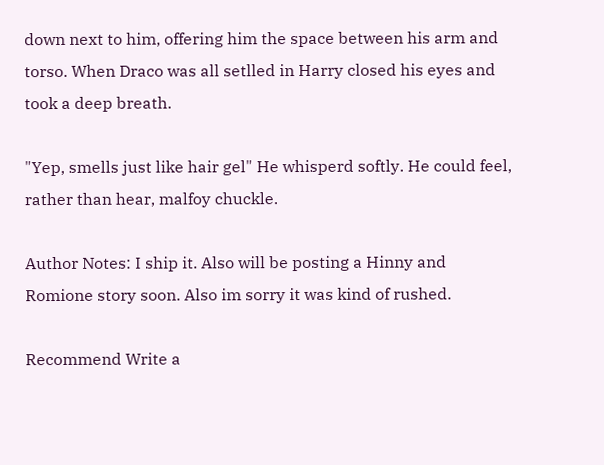down next to him, offering him the space between his arm and torso. When Draco was all setlled in Harry closed his eyes and took a deep breath.

"Yep, smells just like hair gel" He whisperd softly. He could feel, rather than hear, malfoy chuckle.

Author Notes: I ship it. Also will be posting a Hinny and Romione story soon. Also im sorry it was kind of rushed.

Recommend Write a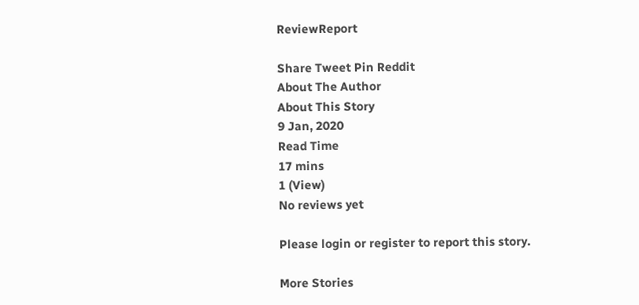ReviewReport

Share Tweet Pin Reddit
About The Author
About This Story
9 Jan, 2020
Read Time
17 mins
1 (View)
No reviews yet

Please login or register to report this story.

More Stories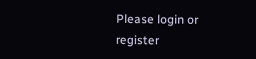Please login or register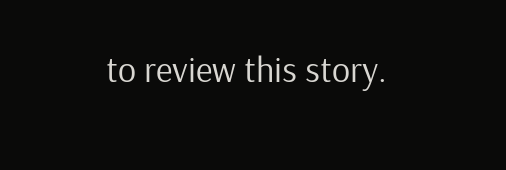to review this story.